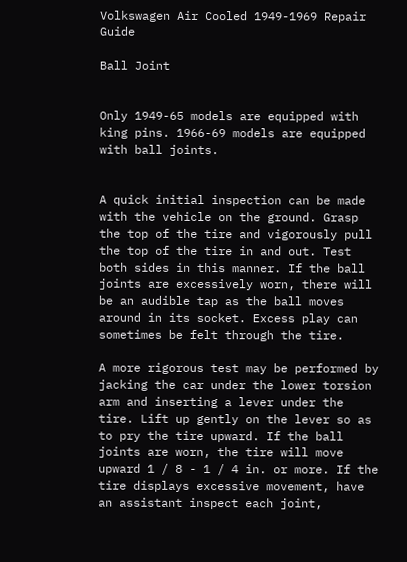Volkswagen Air Cooled 1949-1969 Repair Guide

Ball Joint


Only 1949-65 models are equipped with king pins. 1966-69 models are equipped with ball joints.


A quick initial inspection can be made with the vehicle on the ground. Grasp the top of the tire and vigorously pull the top of the tire in and out. Test both sides in this manner. If the ball joints are excessively worn, there will be an audible tap as the ball moves around in its socket. Excess play can sometimes be felt through the tire.

A more rigorous test may be performed by jacking the car under the lower torsion arm and inserting a lever under the tire. Lift up gently on the lever so as to pry the tire upward. If the ball joints are worn, the tire will move upward 1 / 8 - 1 / 4 in. or more. If the tire displays excessive movement, have an assistant inspect each joint,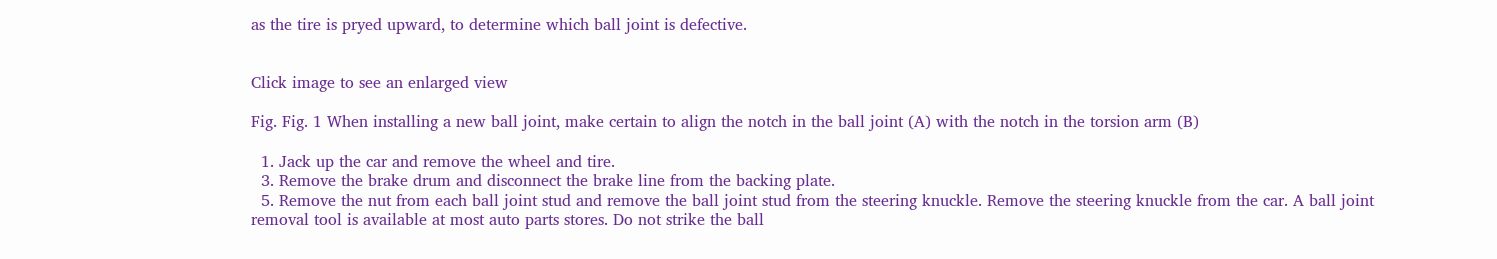as the tire is pryed upward, to determine which ball joint is defective.


Click image to see an enlarged view

Fig. Fig. 1 When installing a new ball joint, make certain to align the notch in the ball joint (A) with the notch in the torsion arm (B)

  1. Jack up the car and remove the wheel and tire.
  3. Remove the brake drum and disconnect the brake line from the backing plate.
  5. Remove the nut from each ball joint stud and remove the ball joint stud from the steering knuckle. Remove the steering knuckle from the car. A ball joint removal tool is available at most auto parts stores. Do not strike the ball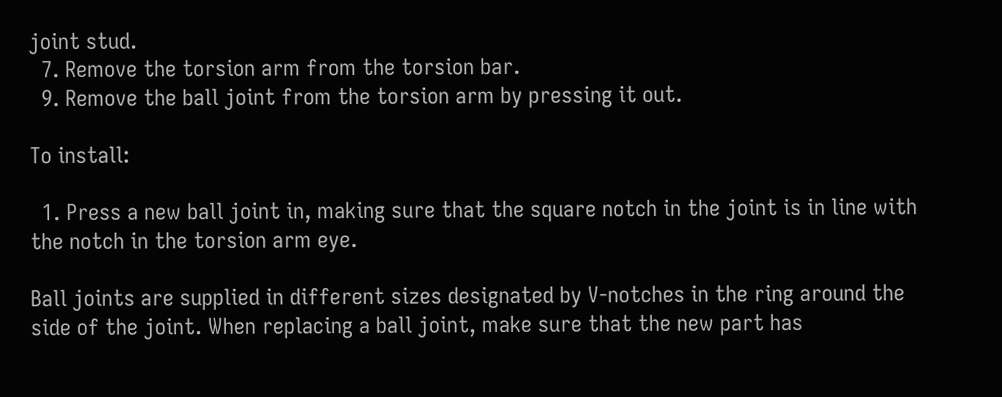joint stud.
  7. Remove the torsion arm from the torsion bar.
  9. Remove the ball joint from the torsion arm by pressing it out.

To install:

  1. Press a new ball joint in, making sure that the square notch in the joint is in line with the notch in the torsion arm eye.

Ball joints are supplied in different sizes designated by V-notches in the ring around the side of the joint. When replacing a ball joint, make sure that the new part has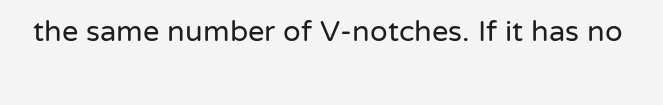the same number of V-notches. If it has no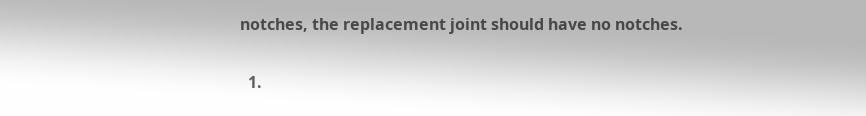notches, the replacement joint should have no notches.

  1.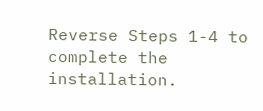Reverse Steps 1-4 to complete the installation.